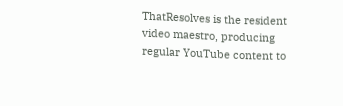ThatResolves is the resident video maestro, producing regular YouTube content to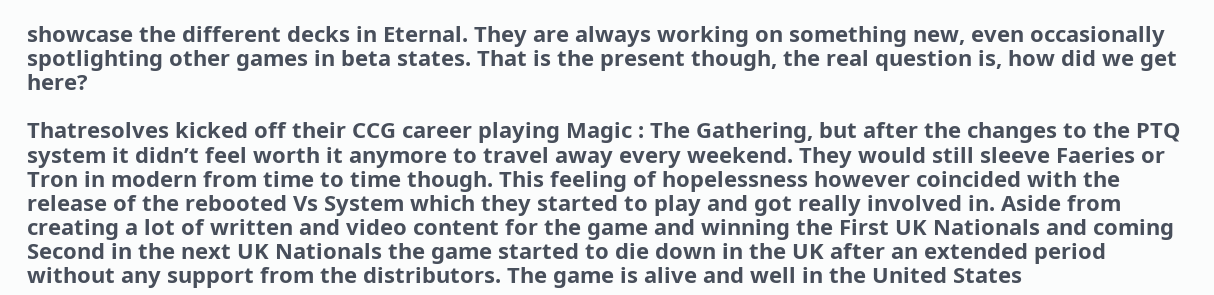showcase the different decks in Eternal. They are always working on something new, even occasionally spotlighting other games in beta states. That is the present though, the real question is, how did we get here?

Thatresolves kicked off their CCG career playing Magic : The Gathering, but after the changes to the PTQ system it didn’t feel worth it anymore to travel away every weekend. They would still sleeve Faeries or Tron in modern from time to time though. This feeling of hopelessness however coincided with the release of the rebooted Vs System which they started to play and got really involved in. Aside from creating a lot of written and video content for the game and winning the First UK Nationals and coming Second in the next UK Nationals the game started to die down in the UK after an extended period without any support from the distributors. The game is alive and well in the United States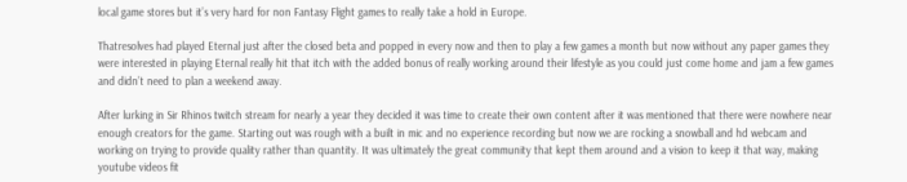local game stores but it’s very hard for non Fantasy Flight games to really take a hold in Europe.

Thatresolves had played Eternal just after the closed beta and popped in every now and then to play a few games a month but now without any paper games they were interested in playing Eternal really hit that itch with the added bonus of really working around their lifestyle as you could just come home and jam a few games and didn’t need to plan a weekend away.

After lurking in Sir Rhinos twitch stream for nearly a year they decided it was time to create their own content after it was mentioned that there were nowhere near enough creators for the game. Starting out was rough with a built in mic and no experience recording but now we are rocking a snowball and hd webcam and working on trying to provide quality rather than quantity. It was ultimately the great community that kept them around and a vision to keep it that way, making youtube videos fit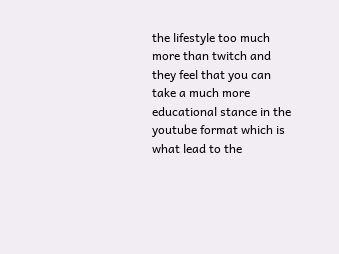the lifestyle too much more than twitch and they feel that you can take a much more educational stance in the youtube format which is what lead to the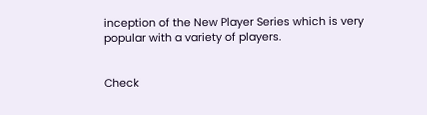inception of the New Player Series which is very popular with a variety of players.


Check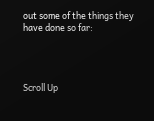out some of the things they have done so far:




Scroll Up